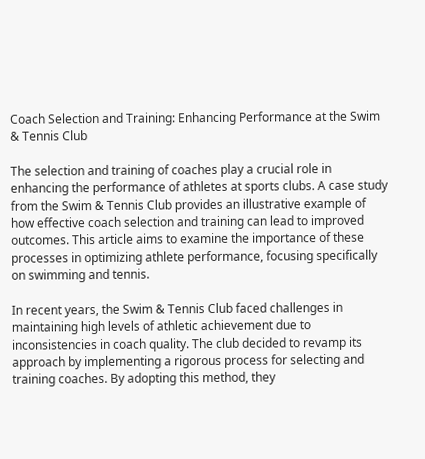Coach Selection and Training: Enhancing Performance at the Swim & Tennis Club

The selection and training of coaches play a crucial role in enhancing the performance of athletes at sports clubs. A case study from the Swim & Tennis Club provides an illustrative example of how effective coach selection and training can lead to improved outcomes. This article aims to examine the importance of these processes in optimizing athlete performance, focusing specifically on swimming and tennis.

In recent years, the Swim & Tennis Club faced challenges in maintaining high levels of athletic achievement due to inconsistencies in coach quality. The club decided to revamp its approach by implementing a rigorous process for selecting and training coaches. By adopting this method, they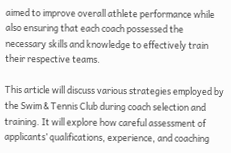aimed to improve overall athlete performance while also ensuring that each coach possessed the necessary skills and knowledge to effectively train their respective teams.

This article will discuss various strategies employed by the Swim & Tennis Club during coach selection and training. It will explore how careful assessment of applicants’ qualifications, experience, and coaching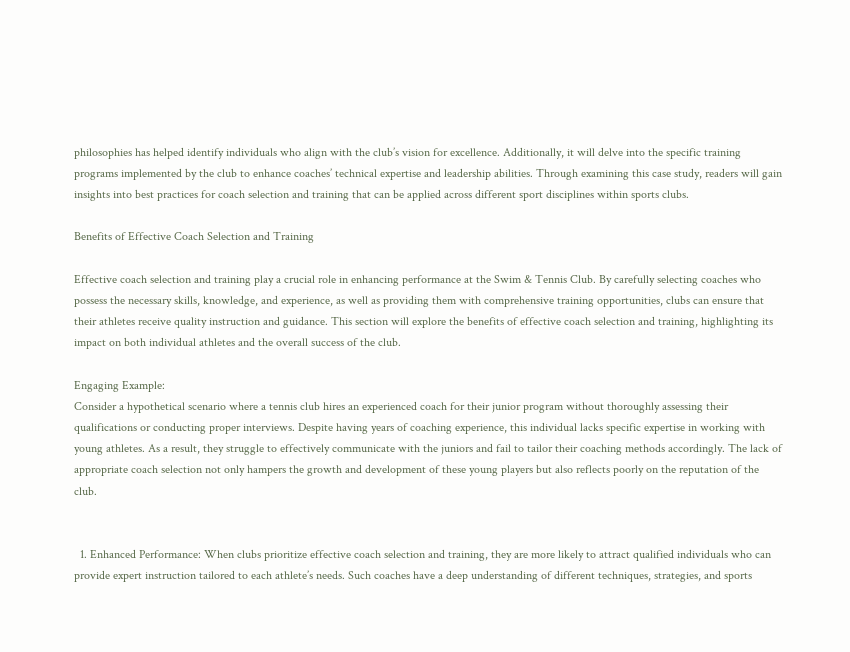philosophies has helped identify individuals who align with the club’s vision for excellence. Additionally, it will delve into the specific training programs implemented by the club to enhance coaches’ technical expertise and leadership abilities. Through examining this case study, readers will gain insights into best practices for coach selection and training that can be applied across different sport disciplines within sports clubs.

Benefits of Effective Coach Selection and Training

Effective coach selection and training play a crucial role in enhancing performance at the Swim & Tennis Club. By carefully selecting coaches who possess the necessary skills, knowledge, and experience, as well as providing them with comprehensive training opportunities, clubs can ensure that their athletes receive quality instruction and guidance. This section will explore the benefits of effective coach selection and training, highlighting its impact on both individual athletes and the overall success of the club.

Engaging Example:
Consider a hypothetical scenario where a tennis club hires an experienced coach for their junior program without thoroughly assessing their qualifications or conducting proper interviews. Despite having years of coaching experience, this individual lacks specific expertise in working with young athletes. As a result, they struggle to effectively communicate with the juniors and fail to tailor their coaching methods accordingly. The lack of appropriate coach selection not only hampers the growth and development of these young players but also reflects poorly on the reputation of the club.


  1. Enhanced Performance: When clubs prioritize effective coach selection and training, they are more likely to attract qualified individuals who can provide expert instruction tailored to each athlete’s needs. Such coaches have a deep understanding of different techniques, strategies, and sports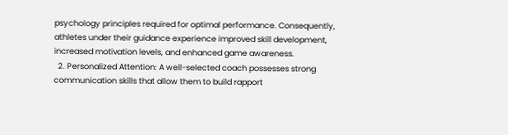psychology principles required for optimal performance. Consequently, athletes under their guidance experience improved skill development, increased motivation levels, and enhanced game awareness.
  2. Personalized Attention: A well-selected coach possesses strong communication skills that allow them to build rapport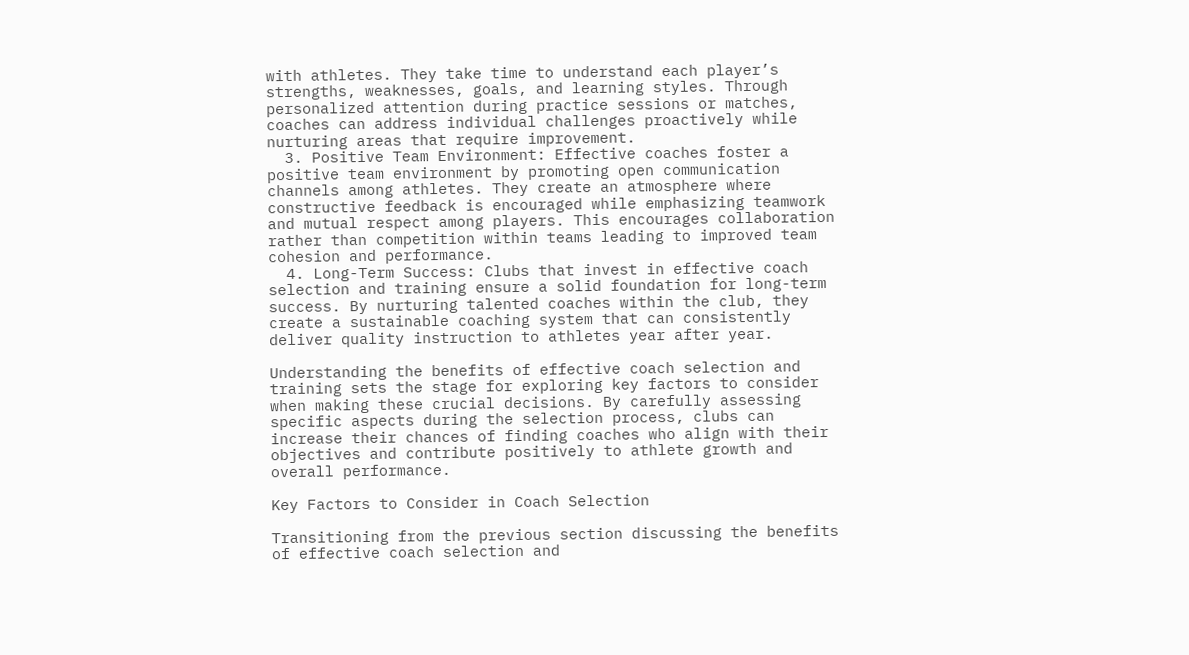with athletes. They take time to understand each player’s strengths, weaknesses, goals, and learning styles. Through personalized attention during practice sessions or matches, coaches can address individual challenges proactively while nurturing areas that require improvement.
  3. Positive Team Environment: Effective coaches foster a positive team environment by promoting open communication channels among athletes. They create an atmosphere where constructive feedback is encouraged while emphasizing teamwork and mutual respect among players. This encourages collaboration rather than competition within teams leading to improved team cohesion and performance.
  4. Long-Term Success: Clubs that invest in effective coach selection and training ensure a solid foundation for long-term success. By nurturing talented coaches within the club, they create a sustainable coaching system that can consistently deliver quality instruction to athletes year after year.

Understanding the benefits of effective coach selection and training sets the stage for exploring key factors to consider when making these crucial decisions. By carefully assessing specific aspects during the selection process, clubs can increase their chances of finding coaches who align with their objectives and contribute positively to athlete growth and overall performance.

Key Factors to Consider in Coach Selection

Transitioning from the previous section discussing the benefits of effective coach selection and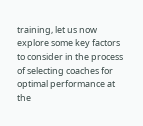training, let us now explore some key factors to consider in the process of selecting coaches for optimal performance at the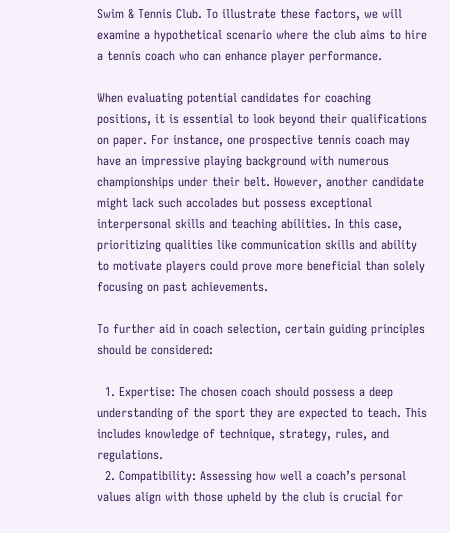Swim & Tennis Club. To illustrate these factors, we will examine a hypothetical scenario where the club aims to hire a tennis coach who can enhance player performance.

When evaluating potential candidates for coaching positions, it is essential to look beyond their qualifications on paper. For instance, one prospective tennis coach may have an impressive playing background with numerous championships under their belt. However, another candidate might lack such accolades but possess exceptional interpersonal skills and teaching abilities. In this case, prioritizing qualities like communication skills and ability to motivate players could prove more beneficial than solely focusing on past achievements.

To further aid in coach selection, certain guiding principles should be considered:

  1. Expertise: The chosen coach should possess a deep understanding of the sport they are expected to teach. This includes knowledge of technique, strategy, rules, and regulations.
  2. Compatibility: Assessing how well a coach’s personal values align with those upheld by the club is crucial for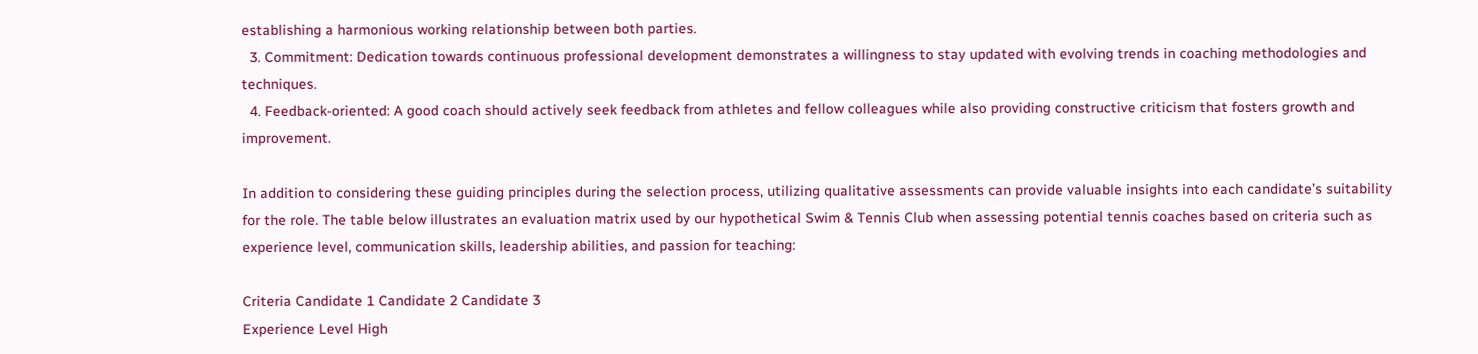establishing a harmonious working relationship between both parties.
  3. Commitment: Dedication towards continuous professional development demonstrates a willingness to stay updated with evolving trends in coaching methodologies and techniques.
  4. Feedback-oriented: A good coach should actively seek feedback from athletes and fellow colleagues while also providing constructive criticism that fosters growth and improvement.

In addition to considering these guiding principles during the selection process, utilizing qualitative assessments can provide valuable insights into each candidate’s suitability for the role. The table below illustrates an evaluation matrix used by our hypothetical Swim & Tennis Club when assessing potential tennis coaches based on criteria such as experience level, communication skills, leadership abilities, and passion for teaching:

Criteria Candidate 1 Candidate 2 Candidate 3
Experience Level High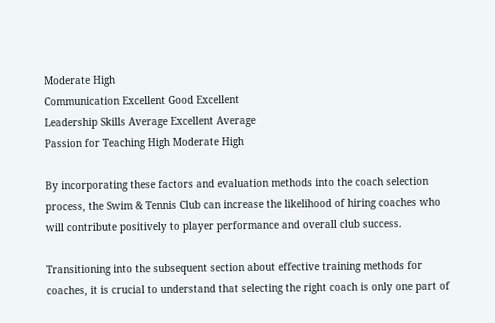Moderate High
Communication Excellent Good Excellent
Leadership Skills Average Excellent Average
Passion for Teaching High Moderate High

By incorporating these factors and evaluation methods into the coach selection process, the Swim & Tennis Club can increase the likelihood of hiring coaches who will contribute positively to player performance and overall club success.

Transitioning into the subsequent section about effective training methods for coaches, it is crucial to understand that selecting the right coach is only one part of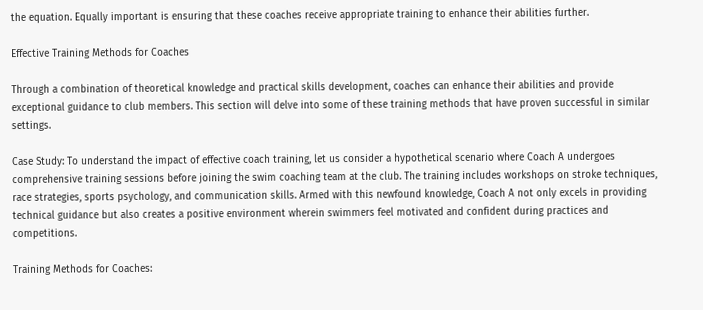the equation. Equally important is ensuring that these coaches receive appropriate training to enhance their abilities further.

Effective Training Methods for Coaches

Through a combination of theoretical knowledge and practical skills development, coaches can enhance their abilities and provide exceptional guidance to club members. This section will delve into some of these training methods that have proven successful in similar settings.

Case Study: To understand the impact of effective coach training, let us consider a hypothetical scenario where Coach A undergoes comprehensive training sessions before joining the swim coaching team at the club. The training includes workshops on stroke techniques, race strategies, sports psychology, and communication skills. Armed with this newfound knowledge, Coach A not only excels in providing technical guidance but also creates a positive environment wherein swimmers feel motivated and confident during practices and competitions.

Training Methods for Coaches: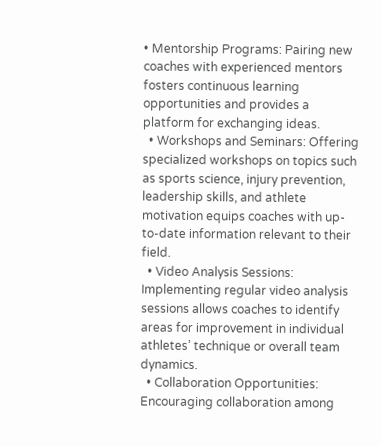• Mentorship Programs: Pairing new coaches with experienced mentors fosters continuous learning opportunities and provides a platform for exchanging ideas.
  • Workshops and Seminars: Offering specialized workshops on topics such as sports science, injury prevention, leadership skills, and athlete motivation equips coaches with up-to-date information relevant to their field.
  • Video Analysis Sessions: Implementing regular video analysis sessions allows coaches to identify areas for improvement in individual athletes’ technique or overall team dynamics.
  • Collaboration Opportunities: Encouraging collaboration among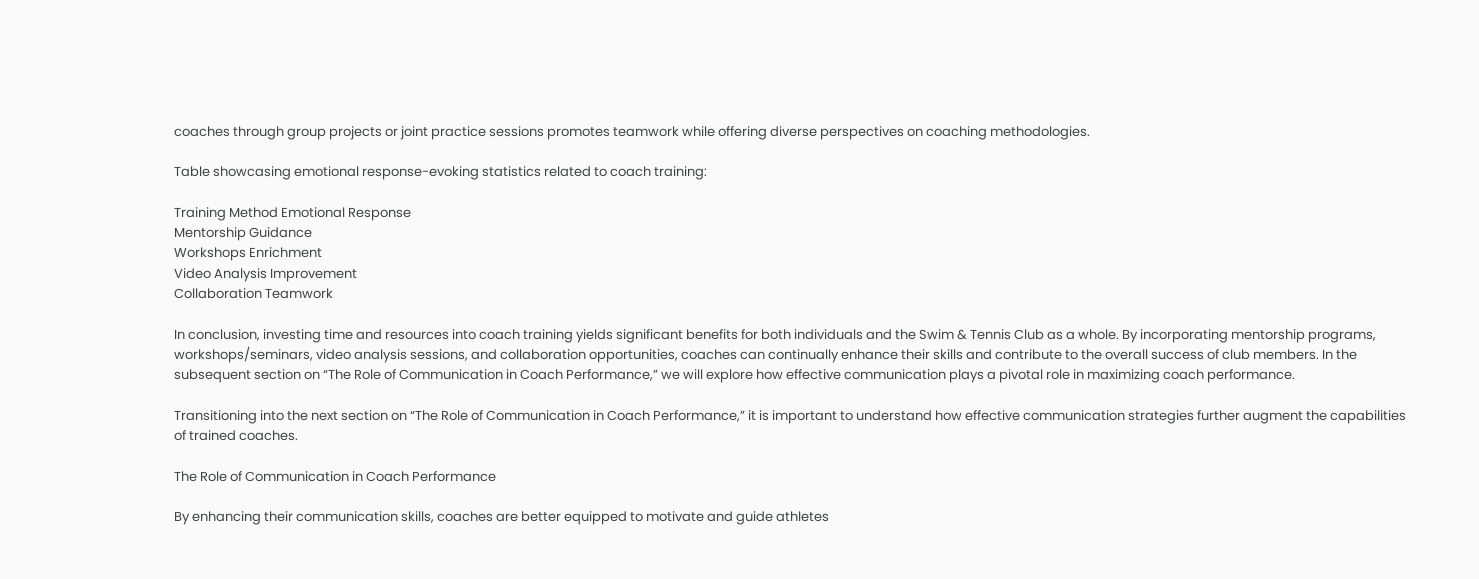coaches through group projects or joint practice sessions promotes teamwork while offering diverse perspectives on coaching methodologies.

Table showcasing emotional response-evoking statistics related to coach training:

Training Method Emotional Response
Mentorship Guidance
Workshops Enrichment
Video Analysis Improvement
Collaboration Teamwork

In conclusion, investing time and resources into coach training yields significant benefits for both individuals and the Swim & Tennis Club as a whole. By incorporating mentorship programs, workshops/seminars, video analysis sessions, and collaboration opportunities, coaches can continually enhance their skills and contribute to the overall success of club members. In the subsequent section on “The Role of Communication in Coach Performance,” we will explore how effective communication plays a pivotal role in maximizing coach performance.

Transitioning into the next section on “The Role of Communication in Coach Performance,” it is important to understand how effective communication strategies further augment the capabilities of trained coaches.

The Role of Communication in Coach Performance

By enhancing their communication skills, coaches are better equipped to motivate and guide athletes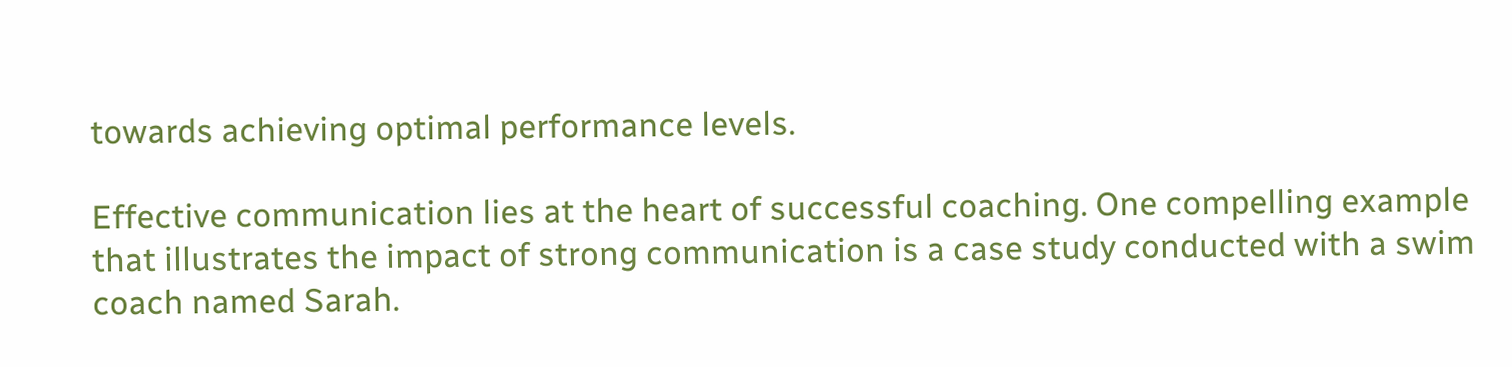towards achieving optimal performance levels.

Effective communication lies at the heart of successful coaching. One compelling example that illustrates the impact of strong communication is a case study conducted with a swim coach named Sarah.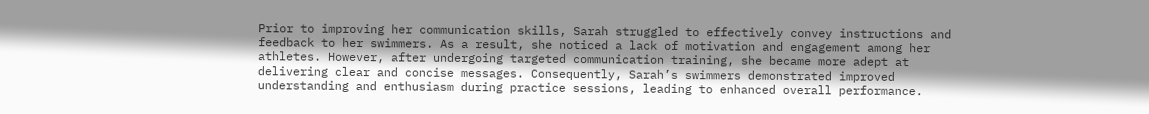Prior to improving her communication skills, Sarah struggled to effectively convey instructions and feedback to her swimmers. As a result, she noticed a lack of motivation and engagement among her athletes. However, after undergoing targeted communication training, she became more adept at delivering clear and concise messages. Consequently, Sarah’s swimmers demonstrated improved understanding and enthusiasm during practice sessions, leading to enhanced overall performance.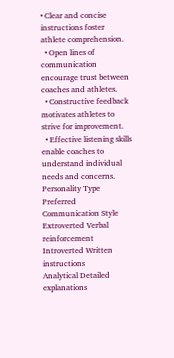• Clear and concise instructions foster athlete comprehension.
  • Open lines of communication encourage trust between coaches and athletes.
  • Constructive feedback motivates athletes to strive for improvement.
  • Effective listening skills enable coaches to understand individual needs and concerns.
Personality Type Preferred Communication Style
Extroverted Verbal reinforcement
Introverted Written instructions
Analytical Detailed explanations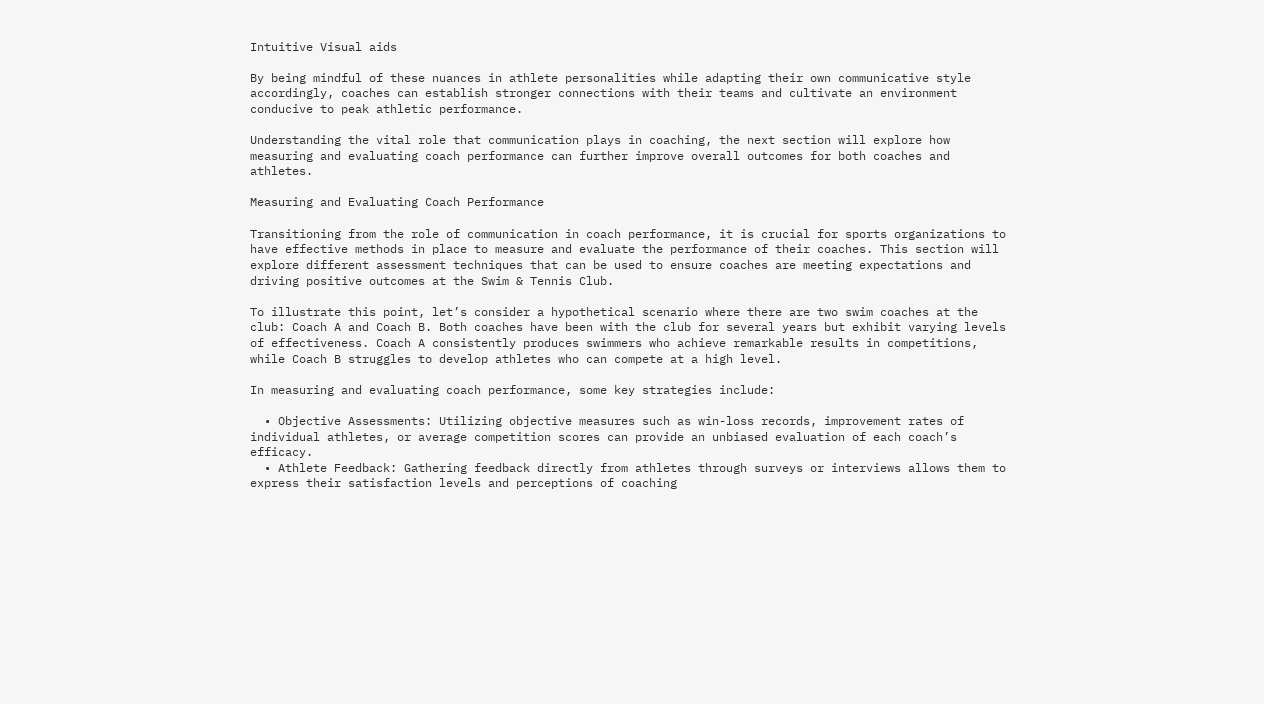Intuitive Visual aids

By being mindful of these nuances in athlete personalities while adapting their own communicative style accordingly, coaches can establish stronger connections with their teams and cultivate an environment conducive to peak athletic performance.

Understanding the vital role that communication plays in coaching, the next section will explore how measuring and evaluating coach performance can further improve overall outcomes for both coaches and athletes.

Measuring and Evaluating Coach Performance

Transitioning from the role of communication in coach performance, it is crucial for sports organizations to have effective methods in place to measure and evaluate the performance of their coaches. This section will explore different assessment techniques that can be used to ensure coaches are meeting expectations and driving positive outcomes at the Swim & Tennis Club.

To illustrate this point, let’s consider a hypothetical scenario where there are two swim coaches at the club: Coach A and Coach B. Both coaches have been with the club for several years but exhibit varying levels of effectiveness. Coach A consistently produces swimmers who achieve remarkable results in competitions, while Coach B struggles to develop athletes who can compete at a high level.

In measuring and evaluating coach performance, some key strategies include:

  • Objective Assessments: Utilizing objective measures such as win-loss records, improvement rates of individual athletes, or average competition scores can provide an unbiased evaluation of each coach’s efficacy.
  • Athlete Feedback: Gathering feedback directly from athletes through surveys or interviews allows them to express their satisfaction levels and perceptions of coaching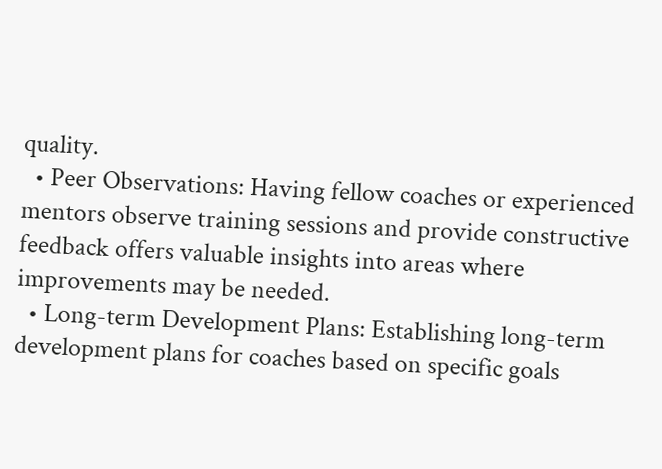quality.
  • Peer Observations: Having fellow coaches or experienced mentors observe training sessions and provide constructive feedback offers valuable insights into areas where improvements may be needed.
  • Long-term Development Plans: Establishing long-term development plans for coaches based on specific goals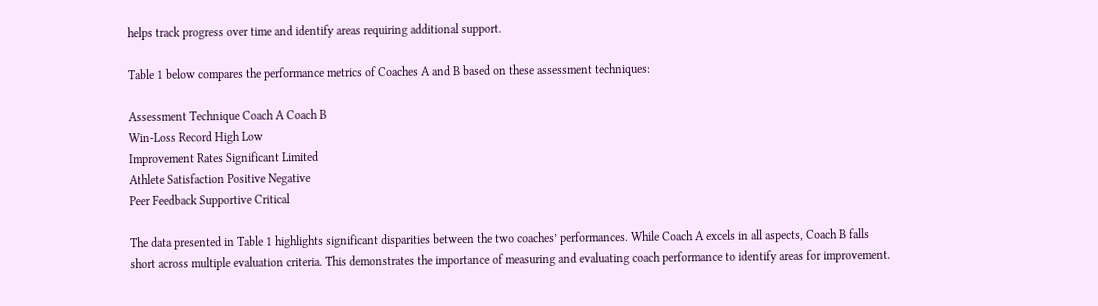helps track progress over time and identify areas requiring additional support.

Table 1 below compares the performance metrics of Coaches A and B based on these assessment techniques:

Assessment Technique Coach A Coach B
Win-Loss Record High Low
Improvement Rates Significant Limited
Athlete Satisfaction Positive Negative
Peer Feedback Supportive Critical

The data presented in Table 1 highlights significant disparities between the two coaches’ performances. While Coach A excels in all aspects, Coach B falls short across multiple evaluation criteria. This demonstrates the importance of measuring and evaluating coach performance to identify areas for improvement.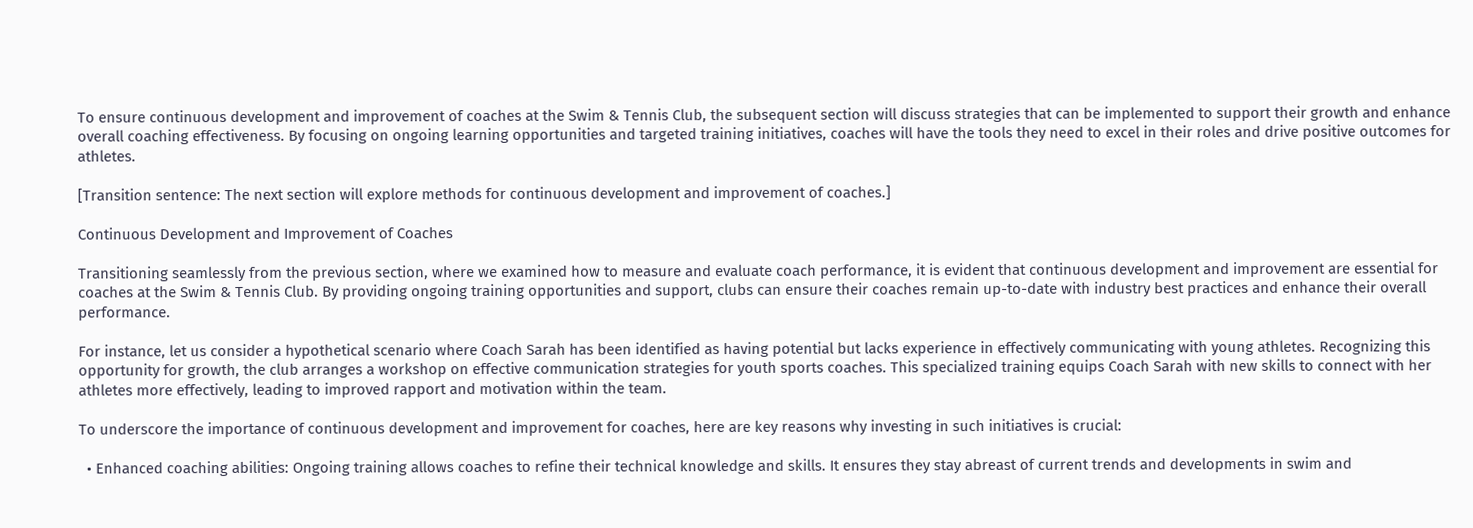To ensure continuous development and improvement of coaches at the Swim & Tennis Club, the subsequent section will discuss strategies that can be implemented to support their growth and enhance overall coaching effectiveness. By focusing on ongoing learning opportunities and targeted training initiatives, coaches will have the tools they need to excel in their roles and drive positive outcomes for athletes.

[Transition sentence: The next section will explore methods for continuous development and improvement of coaches.]

Continuous Development and Improvement of Coaches

Transitioning seamlessly from the previous section, where we examined how to measure and evaluate coach performance, it is evident that continuous development and improvement are essential for coaches at the Swim & Tennis Club. By providing ongoing training opportunities and support, clubs can ensure their coaches remain up-to-date with industry best practices and enhance their overall performance.

For instance, let us consider a hypothetical scenario where Coach Sarah has been identified as having potential but lacks experience in effectively communicating with young athletes. Recognizing this opportunity for growth, the club arranges a workshop on effective communication strategies for youth sports coaches. This specialized training equips Coach Sarah with new skills to connect with her athletes more effectively, leading to improved rapport and motivation within the team.

To underscore the importance of continuous development and improvement for coaches, here are key reasons why investing in such initiatives is crucial:

  • Enhanced coaching abilities: Ongoing training allows coaches to refine their technical knowledge and skills. It ensures they stay abreast of current trends and developments in swim and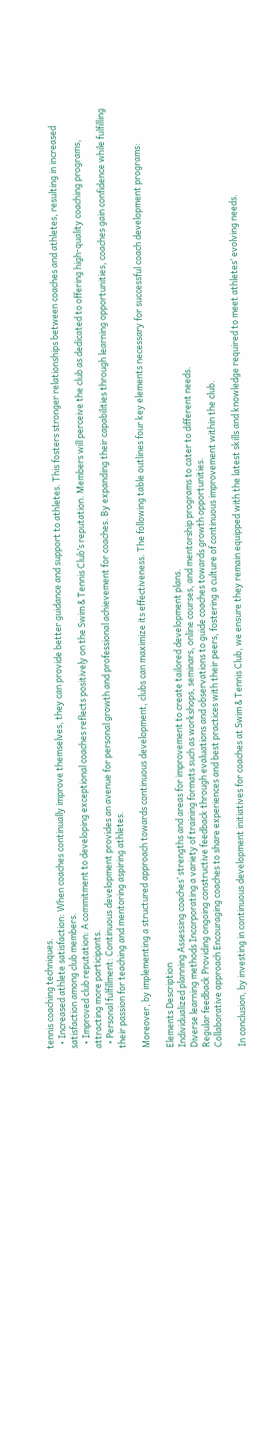tennis coaching techniques.
  • Increased athlete satisfaction: When coaches continually improve themselves, they can provide better guidance and support to athletes. This fosters stronger relationships between coaches and athletes, resulting in increased satisfaction among club members.
  • Improved club reputation: A commitment to developing exceptional coaches reflects positively on the Swim & Tennis Club’s reputation. Members will perceive the club as dedicated to offering high-quality coaching programs, attracting more participants.
  • Personal fulfillment: Continuous development provides an avenue for personal growth and professional achievement for coaches. By expanding their capabilities through learning opportunities, coaches gain confidence while fulfilling their passion for teaching and mentoring aspiring athletes.

Moreover, by implementing a structured approach towards continuous development, clubs can maximize its effectiveness. The following table outlines four key elements necessary for successful coach development programs:

Elements Description
Individualized planning Assessing coaches’ strengths and areas for improvement to create tailored development plans.
Diverse learning methods Incorporating a variety of training formats such as workshops, seminars, online courses, and mentorship programs to cater to different needs.
Regular feedback Providing ongoing constructive feedback through evaluations and observations to guide coaches towards growth opportunities.
Collaborative approach Encouraging coaches to share experiences and best practices with their peers, fostering a culture of continuous improvement within the club.

In conclusion, by investing in continuous development initiatives for coaches at Swim & Tennis Club, we ensure they remain equipped with the latest skills and knowledge required to meet athletes’ evolving needs.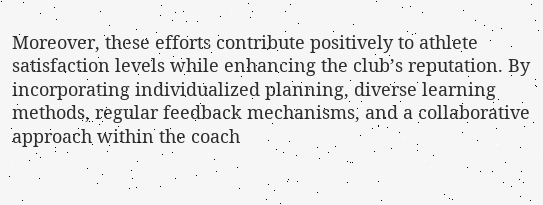Moreover, these efforts contribute positively to athlete satisfaction levels while enhancing the club’s reputation. By incorporating individualized planning, diverse learning methods, regular feedback mechanisms, and a collaborative approach within the coach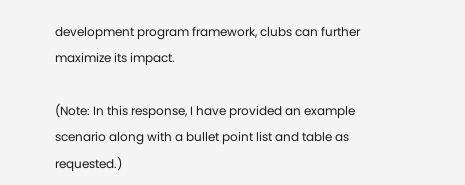development program framework, clubs can further maximize its impact.

(Note: In this response, I have provided an example scenario along with a bullet point list and table as requested.)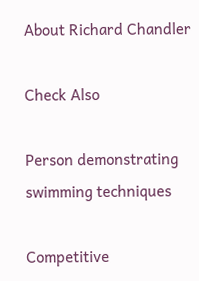About Richard Chandler

Check Also

Person demonstrating swimming techniques

Competitive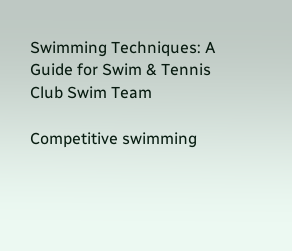Swimming Techniques: A Guide for Swim & Tennis Club Swim Team

Competitive swimming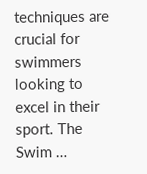techniques are crucial for swimmers looking to excel in their sport. The Swim …